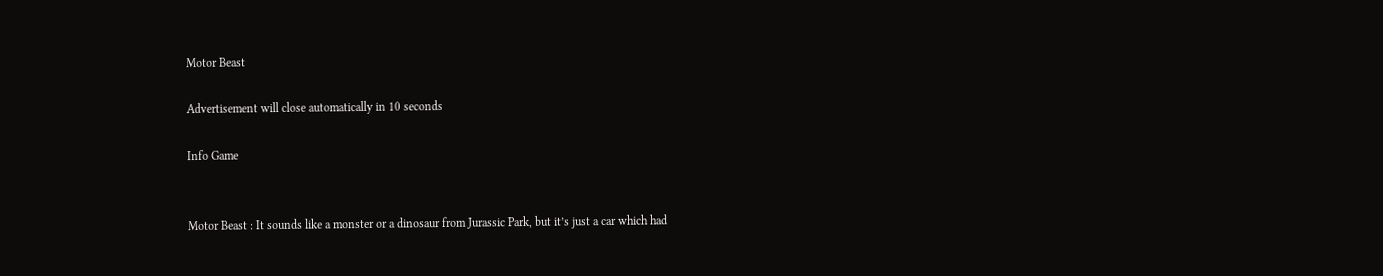Motor Beast

Advertisement will close automatically in 10 seconds

Info Game


Motor Beast : It sounds like a monster or a dinosaur from Jurassic Park, but it’s just a car which had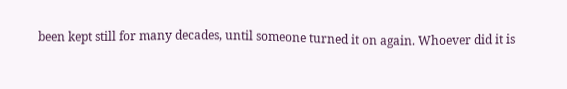been kept still for many decades, until someone turned it on again. Whoever did it is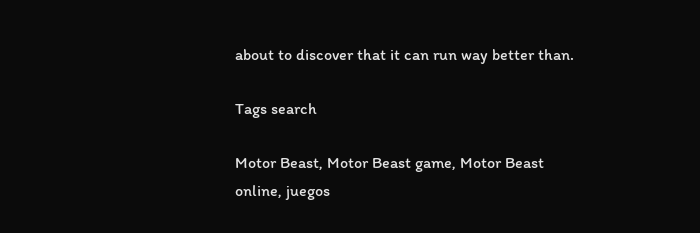about to discover that it can run way better than.

Tags search

Motor Beast, Motor Beast game, Motor Beast online, juegos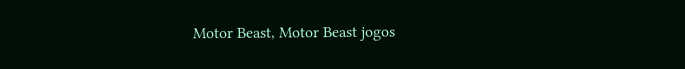Motor Beast, Motor Beast jogos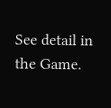See detail in the Game.